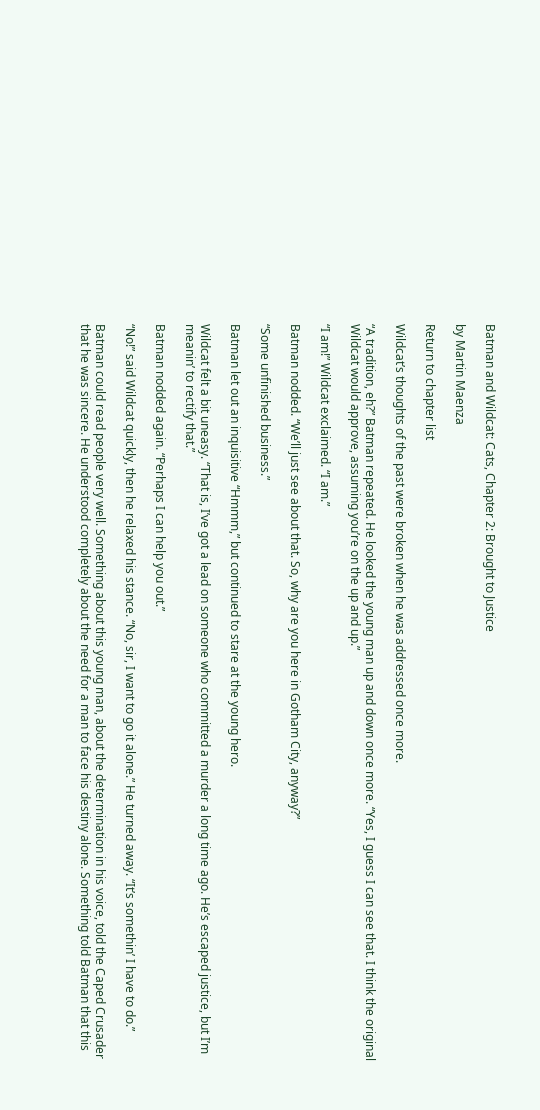Batman and Wildcat: Cats, Chapter 2: Brought to Justice

by Martin Maenza

Return to chapter list

Wildcat’s thoughts of the past were broken when he was addressed once more.

“A tradition, eh?” Batman repeated. He looked the young man up and down once more. “Yes, I guess I can see that. I think the original Wildcat would approve, assuming you’re on the up and up.”

“I am!” Wildcat exclaimed. “I am.”

Batman nodded. “We’ll just see about that. So, why are you here in Gotham City, anyway?”

“Some unfinished business.”

Batman let out an inquisitive “Hmmm,” but continued to stare at the young hero.

Wildcat felt a bit uneasy. “That is, I’ve got a lead on someone who committed a murder a long time ago. He’s escaped justice, but I’m meanin’ to rectify that.”

Batman nodded again. “Perhaps I can help you out.”

“No!” said Wildcat quickly, then he relaxed his stance. “No, sir, I want to go it alone.” He turned away. “It’s somethin’ I have to do.”

Batman could read people very well. Something about this young man, about the determination in his voice, told the Caped Crusader that he was sincere. He understood completely about the need for a man to face his destiny alone. Something told Batman that this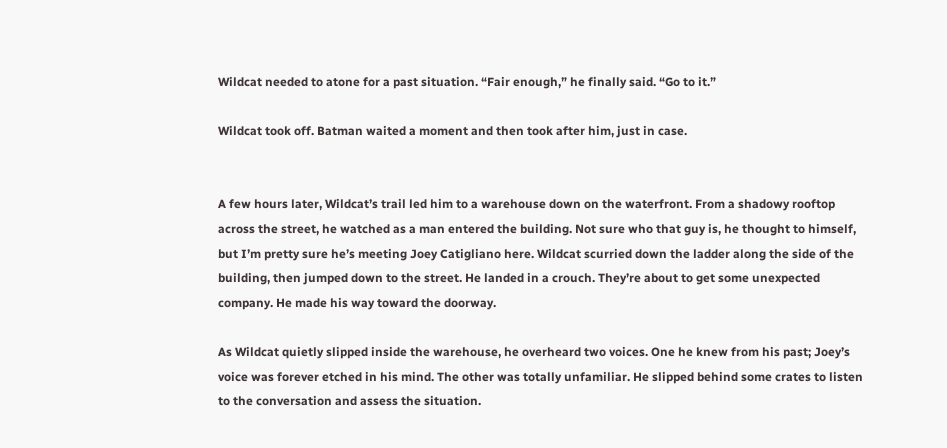Wildcat needed to atone for a past situation. “Fair enough,” he finally said. “Go to it.”

Wildcat took off. Batman waited a moment and then took after him, just in case.


A few hours later, Wildcat’s trail led him to a warehouse down on the waterfront. From a shadowy rooftop across the street, he watched as a man entered the building. Not sure who that guy is, he thought to himself, but I’m pretty sure he’s meeting Joey Catigliano here. Wildcat scurried down the ladder along the side of the building, then jumped down to the street. He landed in a crouch. They’re about to get some unexpected company. He made his way toward the doorway.

As Wildcat quietly slipped inside the warehouse, he overheard two voices. One he knew from his past; Joey’s voice was forever etched in his mind. The other was totally unfamiliar. He slipped behind some crates to listen to the conversation and assess the situation.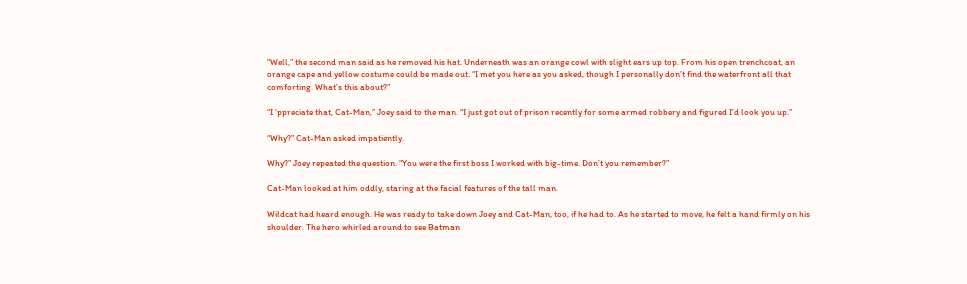“Well,” the second man said as he removed his hat. Underneath was an orange cowl with slight ears up top. From his open trenchcoat, an orange cape and yellow costume could be made out. “I met you here as you asked, though I personally don’t find the waterfront all that comforting. What’s this about?”

“I ‘ppreciate that, Cat-Man,” Joey said to the man. “I just got out of prison recently for some armed robbery and figured I’d look you up.”

“Why?” Cat-Man asked impatiently.

Why?” Joey repeated the question. “You were the first boss I worked with big-time. Don’t you remember?”

Cat-Man looked at him oddly, staring at the facial features of the tall man.

Wildcat had heard enough. He was ready to take down Joey and Cat-Man, too, if he had to. As he started to move, he felt a hand firmly on his shoulder. The hero whirled around to see Batman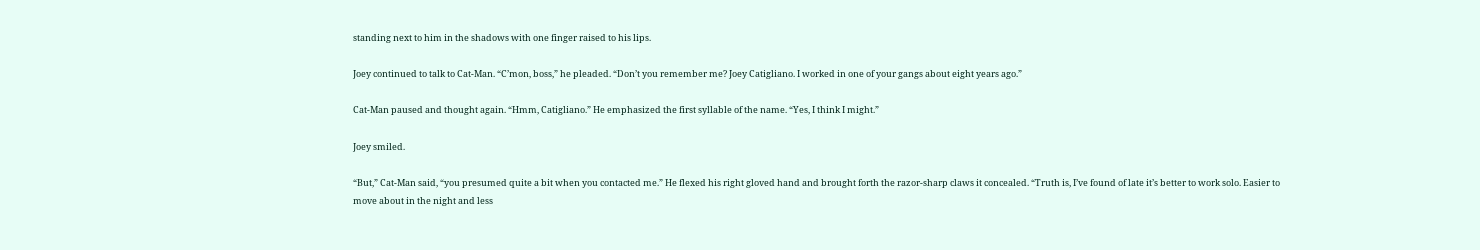standing next to him in the shadows with one finger raised to his lips.

Joey continued to talk to Cat-Man. “C’mon, boss,” he pleaded. “Don’t you remember me? Joey Catigliano. I worked in one of your gangs about eight years ago.”

Cat-Man paused and thought again. “Hmm, Catigliano.” He emphasized the first syllable of the name. “Yes, I think I might.”

Joey smiled.

“But,” Cat-Man said, “you presumed quite a bit when you contacted me.” He flexed his right gloved hand and brought forth the razor-sharp claws it concealed. “Truth is, I’ve found of late it’s better to work solo. Easier to move about in the night and less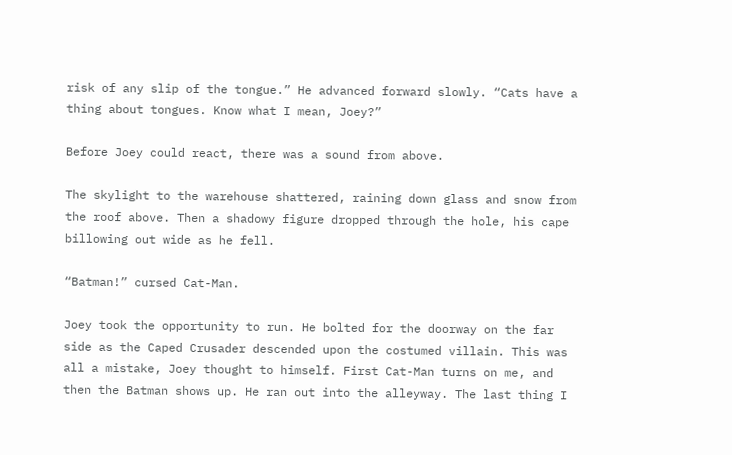risk of any slip of the tongue.” He advanced forward slowly. “Cats have a thing about tongues. Know what I mean, Joey?”

Before Joey could react, there was a sound from above.

The skylight to the warehouse shattered, raining down glass and snow from the roof above. Then a shadowy figure dropped through the hole, his cape billowing out wide as he fell.

“Batman!” cursed Cat-Man.

Joey took the opportunity to run. He bolted for the doorway on the far side as the Caped Crusader descended upon the costumed villain. This was all a mistake, Joey thought to himself. First Cat-Man turns on me, and then the Batman shows up. He ran out into the alleyway. The last thing I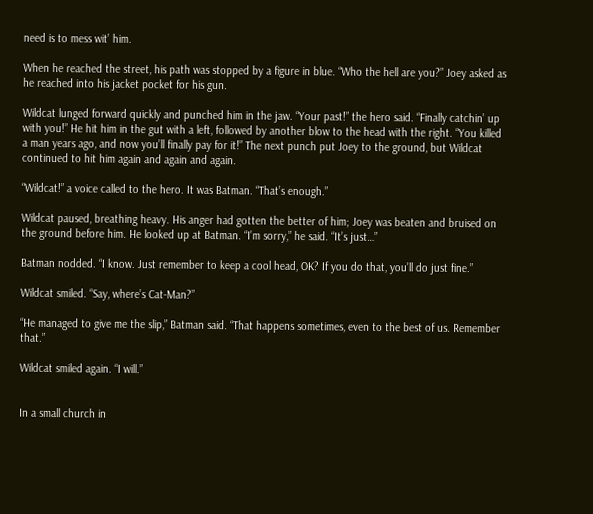need is to mess wit’ him.

When he reached the street, his path was stopped by a figure in blue. “Who the hell are you?” Joey asked as he reached into his jacket pocket for his gun.

Wildcat lunged forward quickly and punched him in the jaw. “Your past!” the hero said. “Finally catchin’ up with you!” He hit him in the gut with a left, followed by another blow to the head with the right. “You killed a man years ago, and now you’ll finally pay for it!” The next punch put Joey to the ground, but Wildcat continued to hit him again and again and again.

“Wildcat!” a voice called to the hero. It was Batman. “That’s enough.”

Wildcat paused, breathing heavy. His anger had gotten the better of him; Joey was beaten and bruised on the ground before him. He looked up at Batman. “I’m sorry,” he said. “It’s just…”

Batman nodded. “I know. Just remember to keep a cool head, OK? If you do that, you’ll do just fine.”

Wildcat smiled. “Say, where’s Cat-Man?”

“He managed to give me the slip,” Batman said. “That happens sometimes, even to the best of us. Remember that.”

Wildcat smiled again. “I will.”


In a small church in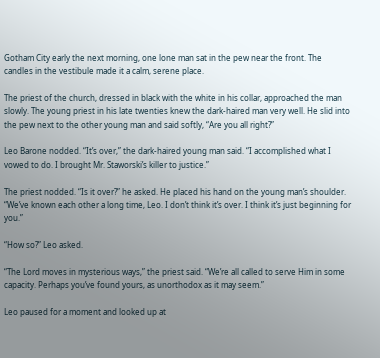Gotham City early the next morning, one lone man sat in the pew near the front. The candles in the vestibule made it a calm, serene place.

The priest of the church, dressed in black with the white in his collar, approached the man slowly. The young priest in his late twenties knew the dark-haired man very well. He slid into the pew next to the other young man and said softly, “Are you all right?”

Leo Barone nodded. “It’s over,” the dark-haired young man said. “I accomplished what I vowed to do. I brought Mr. Staworski’s killer to justice.”

The priest nodded. “Is it over?” he asked. He placed his hand on the young man’s shoulder. “We’ve known each other a long time, Leo. I don’t think it’s over. I think it’s just beginning for you.”

“How so?” Leo asked.

“The Lord moves in mysterious ways,” the priest said. “We’re all called to serve Him in some capacity. Perhaps you’ve found yours, as unorthodox as it may seem.”

Leo paused for a moment and looked up at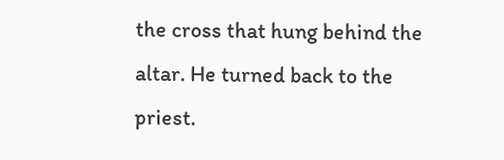the cross that hung behind the altar. He turned back to the priest.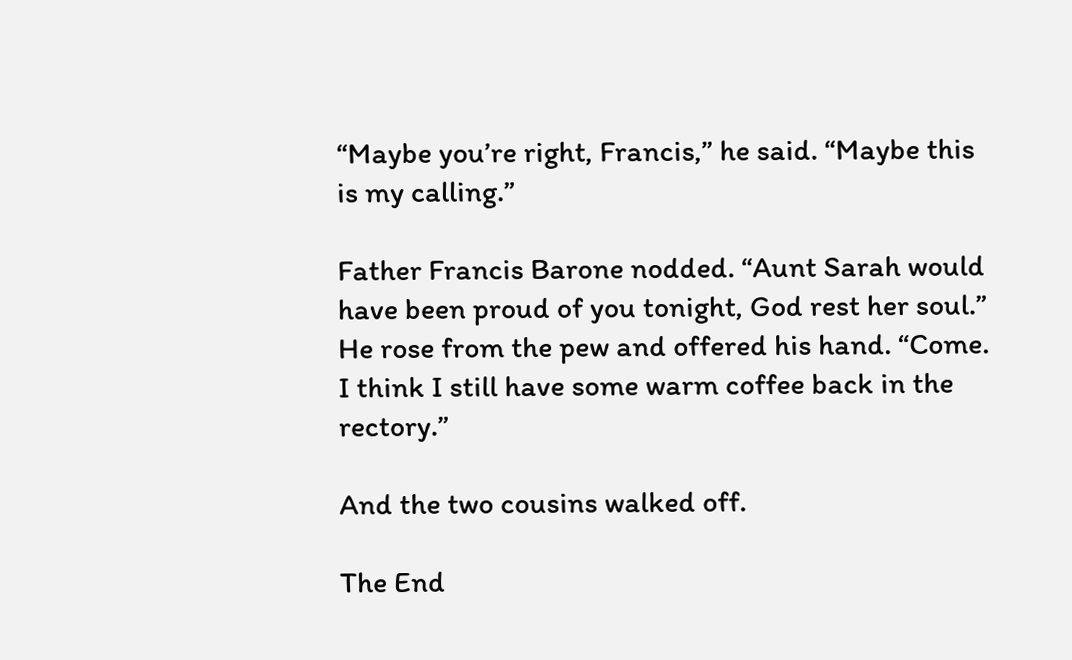“Maybe you’re right, Francis,” he said. “Maybe this is my calling.”

Father Francis Barone nodded. “Aunt Sarah would have been proud of you tonight, God rest her soul.” He rose from the pew and offered his hand. “Come. I think I still have some warm coffee back in the rectory.”

And the two cousins walked off.

The End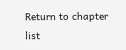Return to chapter list